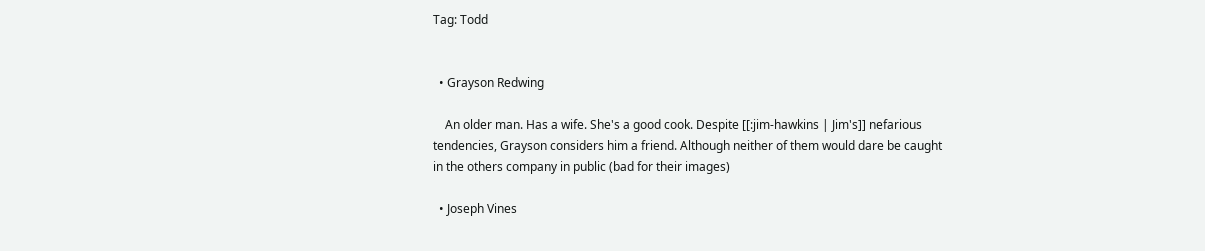Tag: Todd


  • Grayson Redwing

    An older man. Has a wife. She's a good cook. Despite [[:jim-hawkins | Jim's]] nefarious tendencies, Grayson considers him a friend. Although neither of them would dare be caught in the others company in public (bad for their images)

  • Joseph Vines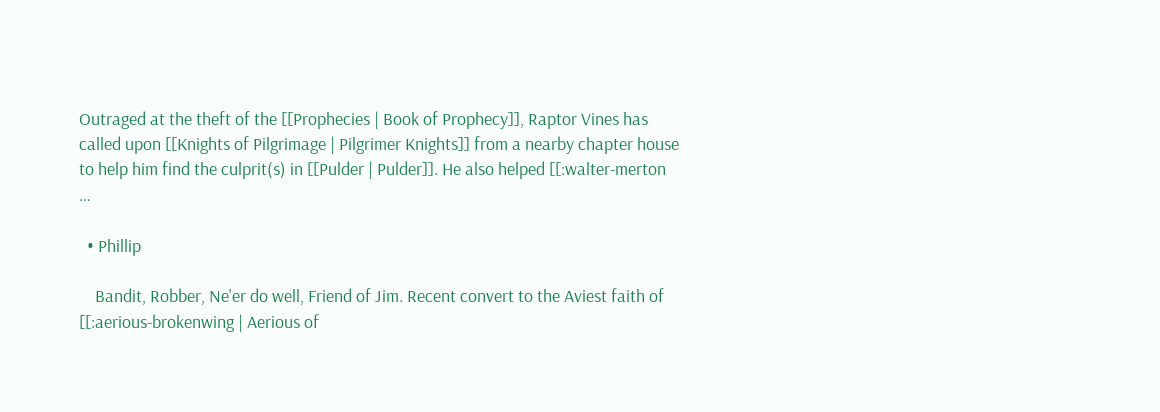Outraged at the theft of the [[Prophecies | Book of Prophecy]], Raptor Vines has called upon [[Knights of Pilgrimage | Pilgrimer Knights]] from a nearby chapter house to help him find the culprit(s) in [[Pulder | Pulder]]. He also helped [[:walter-merton …

  • Phillip

    Bandit, Robber, Ne'er do well, Friend of Jim. Recent convert to the Aviest faith of [[:aerious-brokenwing | Aerious of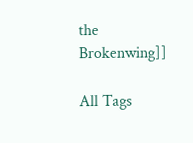the Brokenwing]]

All Tags